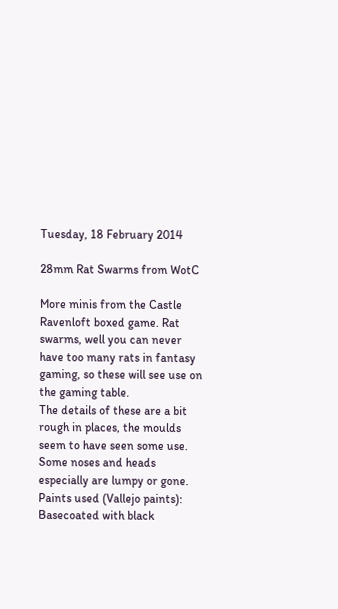Tuesday, 18 February 2014

28mm Rat Swarms from WotC

More minis from the Castle Ravenloft boxed game. Rat swarms, well you can never have too many rats in fantasy gaming, so these will see use on the gaming table.
The details of these are a bit rough in places, the moulds seem to have seen some use. Some noses and heads especially are lumpy or gone.
Paints used (Vallejo paints):
Basecoated with black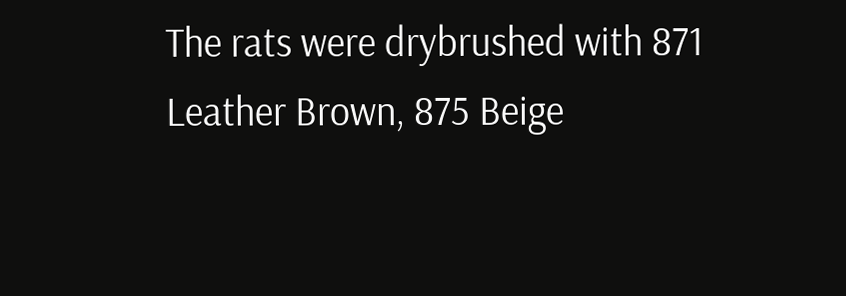The rats were drybrushed with 871 Leather Brown, 875 Beige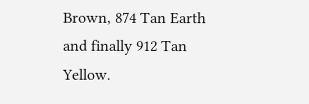Brown, 874 Tan Earth and finally 912 Tan Yellow.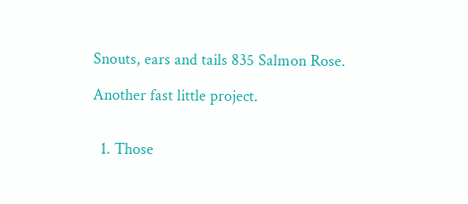Snouts, ears and tails 835 Salmon Rose.

Another fast little project.


  1. Those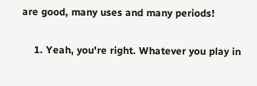are good, many uses and many periods!

    1. Yeah, you're right. Whatever you play in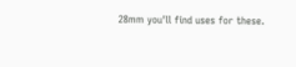28mm you'll find uses for these.